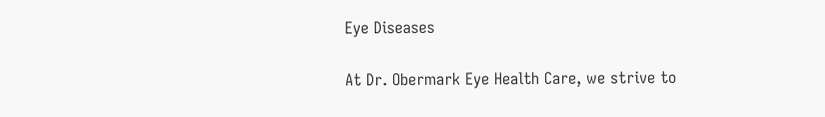Eye Diseases

At Dr. Obermark Eye Health Care, we strive to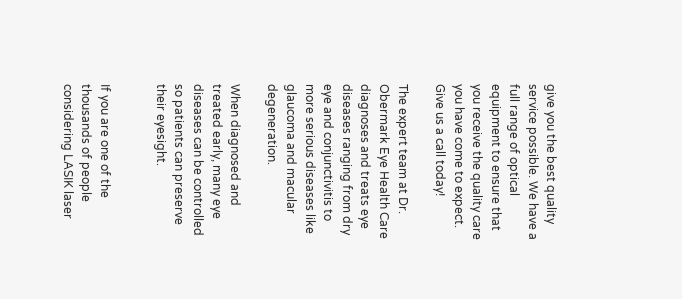give you the best quality service possible. We have a full range of optical equipment to ensure that you receive the quality care you have come to expect. Give us a call today!

The expert team at Dr. Obermark Eye Health Care diagnoses and treats eye diseases ranging from dry eye and conjunctivitis to more serious diseases like glaucoma and macular degeneration.

When diagnosed and treated early, many eye diseases can be controlled so patients can preserve their eyesight.


If you are one of the thousands of people considering LASIK laser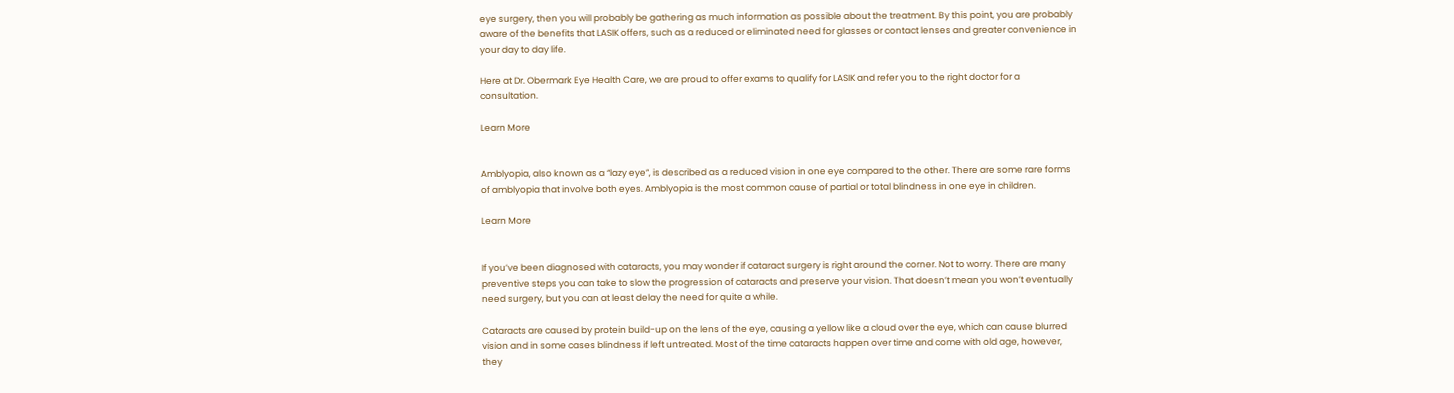eye surgery, then you will probably be gathering as much information as possible about the treatment. By this point, you are probably aware of the benefits that LASIK offers, such as a reduced or eliminated need for glasses or contact lenses and greater convenience in your day to day life.

Here at Dr. Obermark Eye Health Care, we are proud to offer exams to qualify for LASIK and refer you to the right doctor for a consultation.

Learn More


Amblyopia, also known as a “lazy eye”, is described as a reduced vision in one eye compared to the other. There are some rare forms of amblyopia that involve both eyes. Amblyopia is the most common cause of partial or total blindness in one eye in children.

Learn More


If you’ve been diagnosed with cataracts, you may wonder if cataract surgery is right around the corner. Not to worry. There are many preventive steps you can take to slow the progression of cataracts and preserve your vision. That doesn’t mean you won’t eventually need surgery, but you can at least delay the need for quite a while.

Cataracts are caused by protein build-up on the lens of the eye, causing a yellow like a cloud over the eye, which can cause blurred vision and in some cases blindness if left untreated. Most of the time cataracts happen over time and come with old age, however, they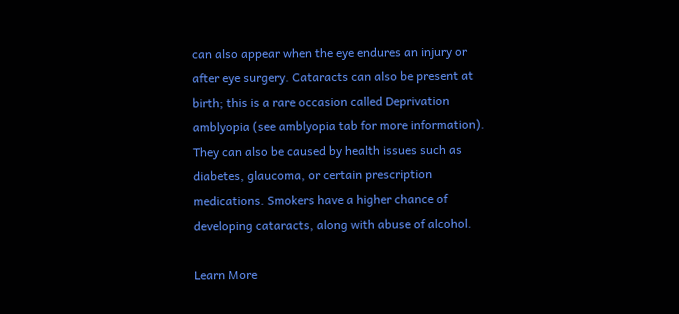can also appear when the eye endures an injury or after eye surgery. Cataracts can also be present at birth; this is a rare occasion called Deprivation amblyopia (see amblyopia tab for more information). They can also be caused by health issues such as diabetes, glaucoma, or certain prescription medications. Smokers have a higher chance of developing cataracts, along with abuse of alcohol.

Learn More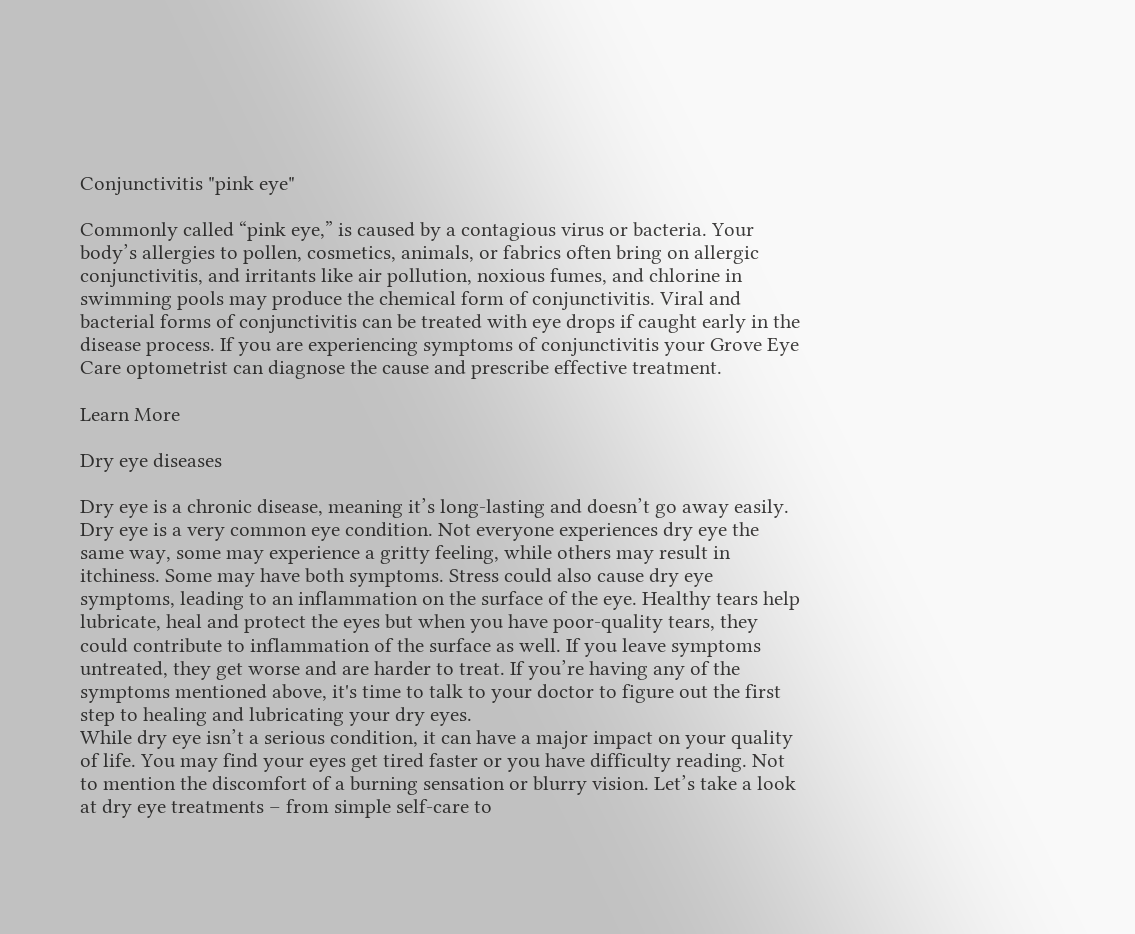Conjunctivitis "pink eye"

Commonly called “pink eye,” is caused by a contagious virus or bacteria. Your body’s allergies to pollen, cosmetics, animals, or fabrics often bring on allergic conjunctivitis, and irritants like air pollution, noxious fumes, and chlorine in swimming pools may produce the chemical form of conjunctivitis. Viral and bacterial forms of conjunctivitis can be treated with eye drops if caught early in the disease process. If you are experiencing symptoms of conjunctivitis your Grove Eye Care optometrist can diagnose the cause and prescribe effective treatment.

Learn More

Dry eye diseases

Dry eye is a chronic disease, meaning it’s long-lasting and doesn’t go away easily. Dry eye is a very common eye condition. Not everyone experiences dry eye the same way, some may experience a gritty feeling, while others may result in itchiness. Some may have both symptoms. Stress could also cause dry eye symptoms, leading to an inflammation on the surface of the eye. Healthy tears help lubricate, heal and protect the eyes but when you have poor-quality tears, they could contribute to inflammation of the surface as well. If you leave symptoms untreated, they get worse and are harder to treat. If you’re having any of the symptoms mentioned above, it's time to talk to your doctor to figure out the first step to healing and lubricating your dry eyes.
While dry eye isn’t a serious condition, it can have a major impact on your quality of life. You may find your eyes get tired faster or you have difficulty reading. Not to mention the discomfort of a burning sensation or blurry vision. Let’s take a look at dry eye treatments – from simple self-care to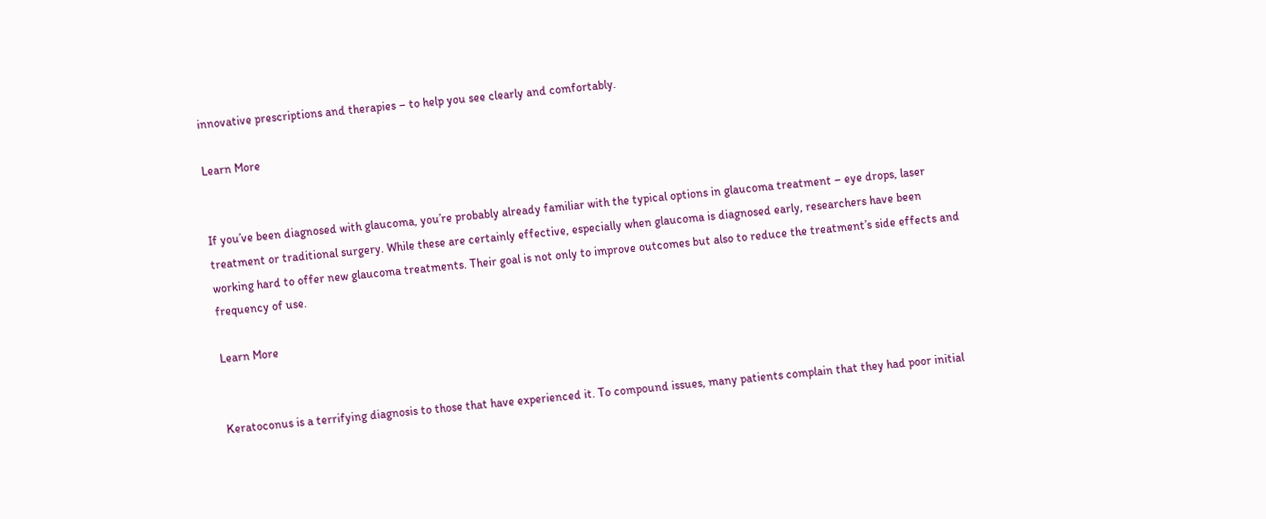innovative prescriptions and therapies – to help you see clearly and comfortably.

Learn More


If you’ve been diagnosed with glaucoma, you’re probably already familiar with the typical options in glaucoma treatment – eye drops, laser treatment or traditional surgery. While these are certainly effective, especially when glaucoma is diagnosed early, researchers have been working hard to offer new glaucoma treatments. Their goal is not only to improve outcomes but also to reduce the treatment’s side effects and frequency of use.

Learn More


Keratoconus is a terrifying diagnosis to those that have experienced it. To compound issues, many patients complain that they had poor initial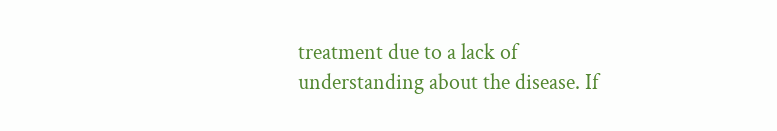treatment due to a lack of understanding about the disease. If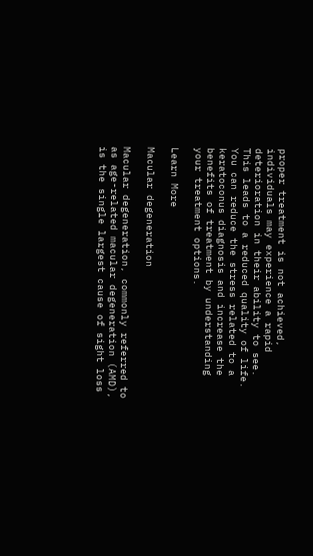proper treatment is not achieved, individuals may experience a rapid deterioration in their ability to see. This leads to a reduced quality of life. You can reduce the stress related to a keratoconus diagnosis and increase the benefits of treatment by understanding your treatment options.

Learn More

Macular degeneration

Macular degeneration, commonly referred to as age-related macular degeneration (AMD), is the single largest cause of sight loss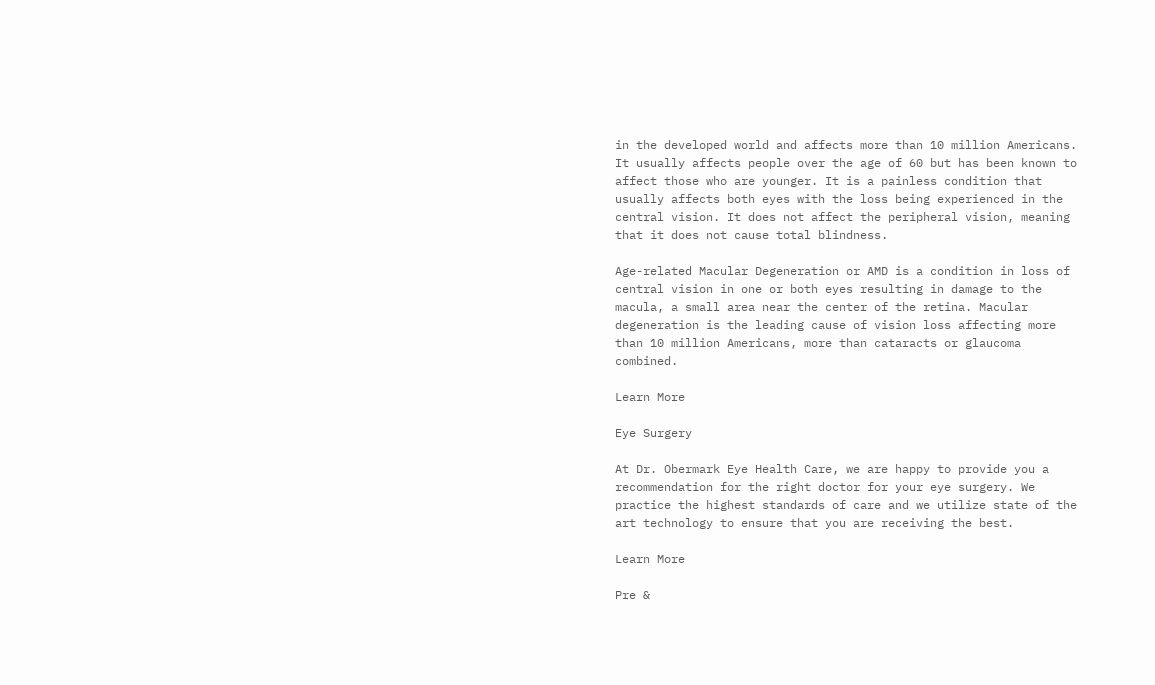in the developed world and affects more than 10 million Americans. It usually affects people over the age of 60 but has been known to affect those who are younger. It is a painless condition that usually affects both eyes with the loss being experienced in the central vision. It does not affect the peripheral vision, meaning that it does not cause total blindness.

Age-related Macular Degeneration or AMD is a condition in loss of central vision in one or both eyes resulting in damage to the macula, a small area near the center of the retina. Macular degeneration is the leading cause of vision loss affecting more than 10 million Americans, more than cataracts or glaucoma combined.

Learn More

Eye Surgery

At Dr. Obermark Eye Health Care, we are happy to provide you a recommendation for the right doctor for your eye surgery. We practice the highest standards of care and we utilize state of the art technology to ensure that you are receiving the best.

Learn More

Pre &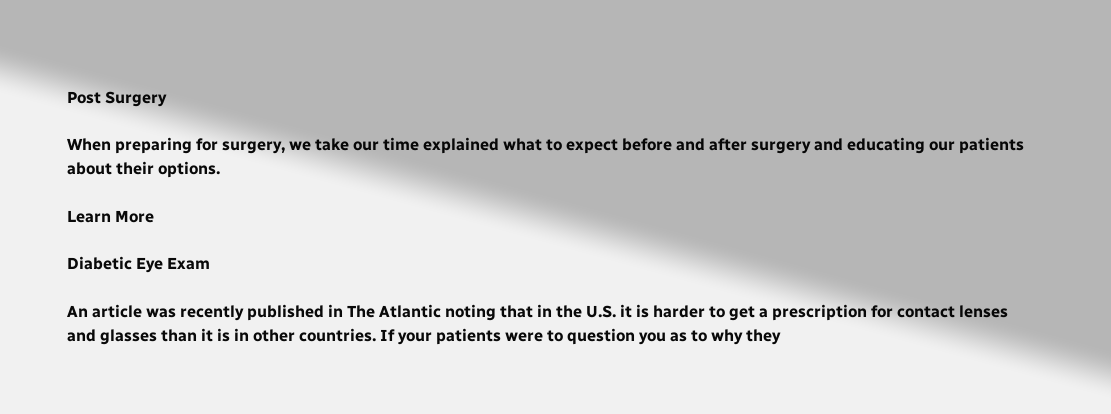Post Surgery

When preparing for surgery, we take our time explained what to expect before and after surgery and educating our patients about their options.

Learn More

Diabetic Eye Exam

An article was recently published in The Atlantic noting that in the U.S. it is harder to get a prescription for contact lenses and glasses than it is in other countries. If your patients were to question you as to why they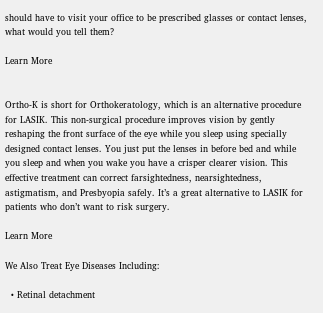should have to visit your office to be prescribed glasses or contact lenses, what would you tell them?

Learn More


Ortho-K is short for Orthokeratology, which is an alternative procedure for LASIK. This non-surgical procedure improves vision by gently reshaping the front surface of the eye while you sleep using specially designed contact lenses. You just put the lenses in before bed and while you sleep and when you wake you have a crisper clearer vision. This effective treatment can correct farsightedness, nearsightedness, astigmatism, and Presbyopia safely. It’s a great alternative to LASIK for patients who don’t want to risk surgery.

Learn More

We Also Treat Eye Diseases Including:

  • Retinal detachment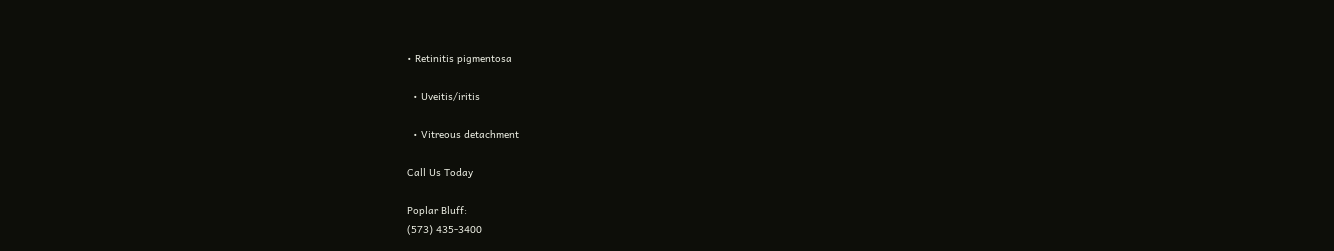• Retinitis pigmentosa

  • Uveitis/iritis

  • Vitreous detachment

Call Us Today

Poplar Bluff:
(573) 435-3400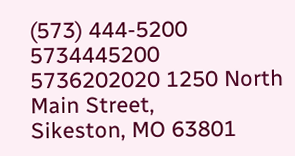(573) 444-5200
5734445200 5736202020 1250 North Main Street,
Sikeston, MO 63801